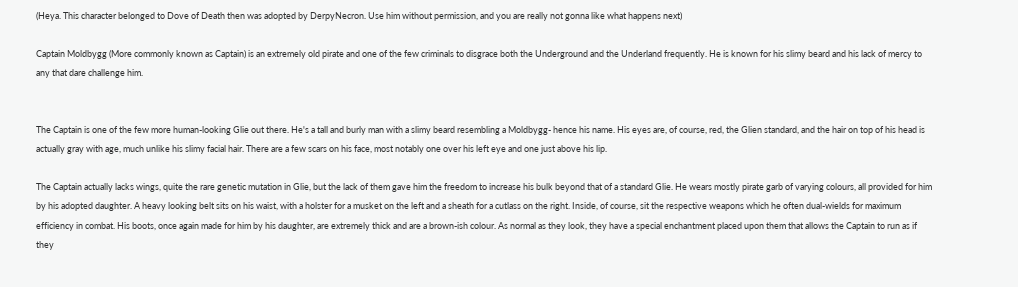(Heya. This character belonged to Dove of Death then was adopted by DerpyNecron. Use him without permission, and you are really not gonna like what happens next)

Captain Moldbygg (More commonly known as Captain) is an extremely old pirate and one of the few criminals to disgrace both the Underground and the Underland frequently. He is known for his slimy beard and his lack of mercy to any that dare challenge him.


The Captain is one of the few more human-looking Glie out there. He's a tall and burly man with a slimy beard resembling a Moldbygg- hence his name. His eyes are, of course, red, the Glien standard, and the hair on top of his head is actually gray with age, much unlike his slimy facial hair. There are a few scars on his face, most notably one over his left eye and one just above his lip.

The Captain actually lacks wings, quite the rare genetic mutation in Glie, but the lack of them gave him the freedom to increase his bulk beyond that of a standard Glie. He wears mostly pirate garb of varying colours, all provided for him by his adopted daughter. A heavy looking belt sits on his waist, with a holster for a musket on the left and a sheath for a cutlass on the right. Inside, of course, sit the respective weapons which he often dual-wields for maximum efficiency in combat. His boots, once again made for him by his daughter, are extremely thick and are a brown-ish colour. As normal as they look, they have a special enchantment placed upon them that allows the Captain to run as if they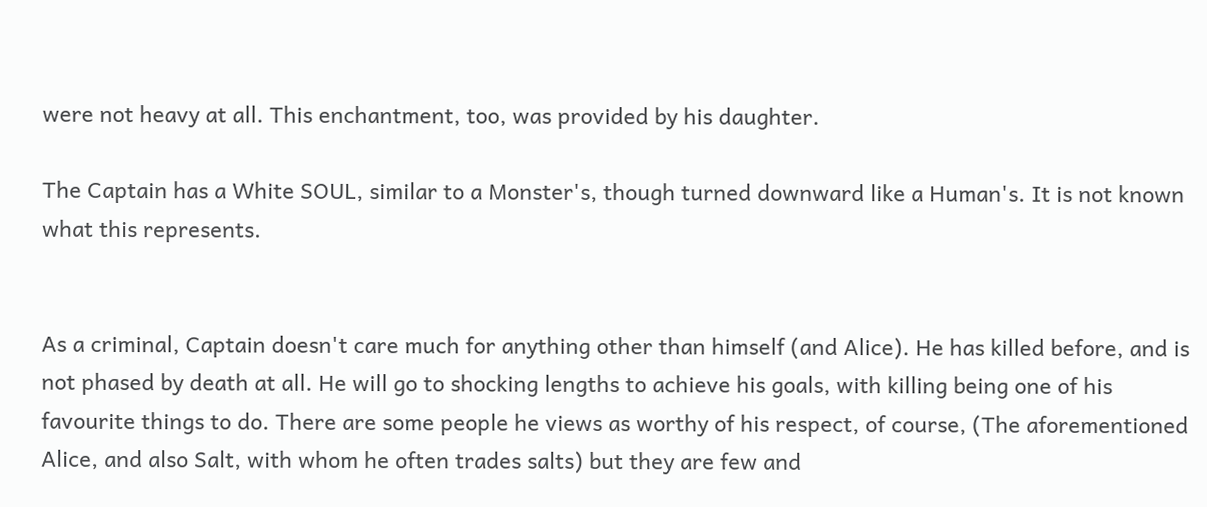were not heavy at all. This enchantment, too, was provided by his daughter.

The Captain has a White SOUL, similar to a Monster's, though turned downward like a Human's. It is not known what this represents.


As a criminal, Captain doesn't care much for anything other than himself (and Alice). He has killed before, and is not phased by death at all. He will go to shocking lengths to achieve his goals, with killing being one of his favourite things to do. There are some people he views as worthy of his respect, of course, (The aforementioned Alice, and also Salt, with whom he often trades salts) but they are few and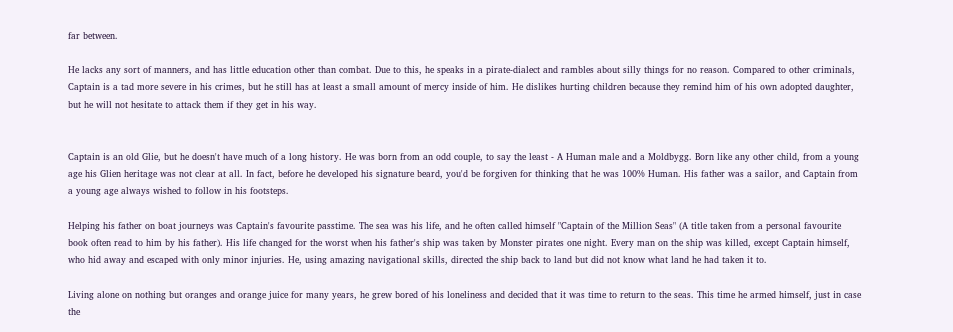far between.

He lacks any sort of manners, and has little education other than combat. Due to this, he speaks in a pirate-dialect and rambles about silly things for no reason. Compared to other criminals, Captain is a tad more severe in his crimes, but he still has at least a small amount of mercy inside of him. He dislikes hurting children because they remind him of his own adopted daughter, but he will not hesitate to attack them if they get in his way.


Captain is an old Glie, but he doesn't have much of a long history. He was born from an odd couple, to say the least - A Human male and a Moldbygg. Born like any other child, from a young age his Glien heritage was not clear at all. In fact, before he developed his signature beard, you'd be forgiven for thinking that he was 100% Human. His father was a sailor, and Captain from a young age always wished to follow in his footsteps.

Helping his father on boat journeys was Captain's favourite passtime. The sea was his life, and he often called himself "Captain of the Million Seas" (A title taken from a personal favourite book often read to him by his father). His life changed for the worst when his father's ship was taken by Monster pirates one night. Every man on the ship was killed, except Captain himself, who hid away and escaped with only minor injuries. He, using amazing navigational skills, directed the ship back to land but did not know what land he had taken it to.

Living alone on nothing but oranges and orange juice for many years, he grew bored of his loneliness and decided that it was time to return to the seas. This time he armed himself, just in case the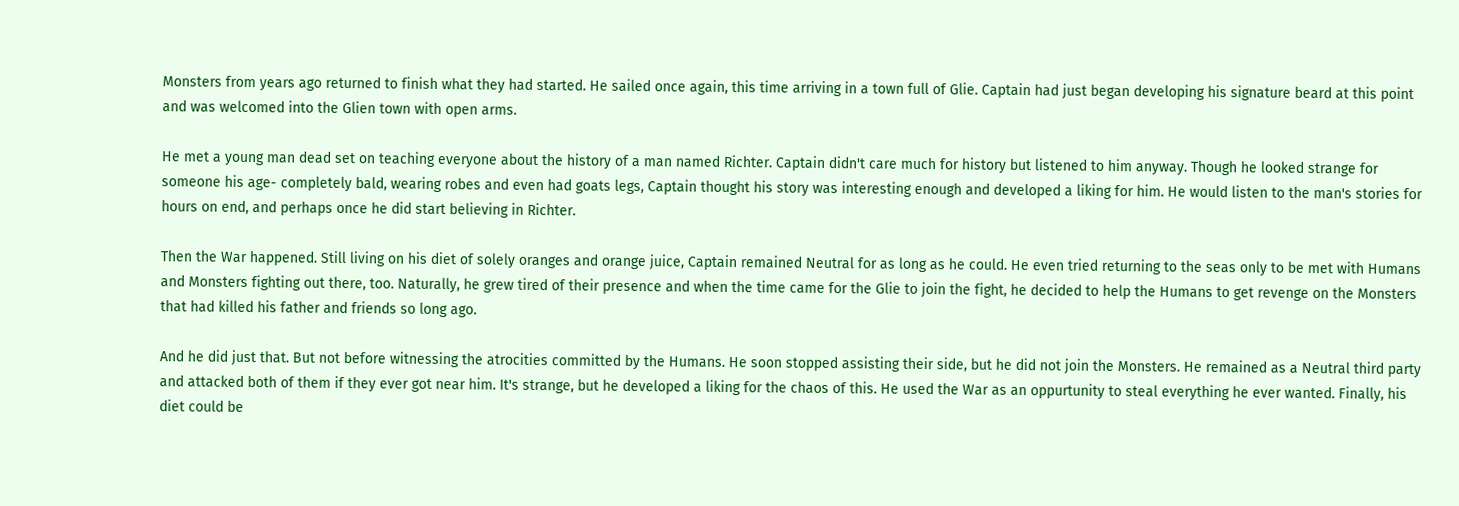Monsters from years ago returned to finish what they had started. He sailed once again, this time arriving in a town full of Glie. Captain had just began developing his signature beard at this point and was welcomed into the Glien town with open arms.

He met a young man dead set on teaching everyone about the history of a man named Richter. Captain didn't care much for history but listened to him anyway. Though he looked strange for someone his age- completely bald, wearing robes and even had goats legs, Captain thought his story was interesting enough and developed a liking for him. He would listen to the man's stories for hours on end, and perhaps once he did start believing in Richter.

Then the War happened. Still living on his diet of solely oranges and orange juice, Captain remained Neutral for as long as he could. He even tried returning to the seas only to be met with Humans and Monsters fighting out there, too. Naturally, he grew tired of their presence and when the time came for the Glie to join the fight, he decided to help the Humans to get revenge on the Monsters that had killed his father and friends so long ago.

And he did just that. But not before witnessing the atrocities committed by the Humans. He soon stopped assisting their side, but he did not join the Monsters. He remained as a Neutral third party and attacked both of them if they ever got near him. It's strange, but he developed a liking for the chaos of this. He used the War as an oppurtunity to steal everything he ever wanted. Finally, his diet could be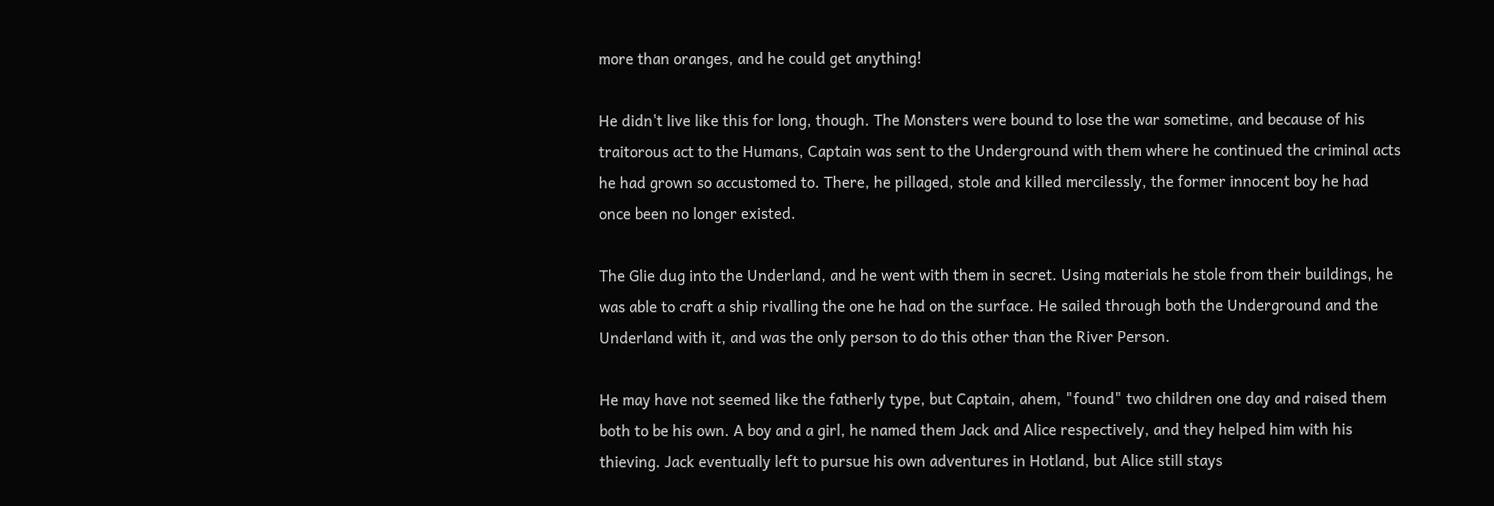more than oranges, and he could get anything!

He didn't live like this for long, though. The Monsters were bound to lose the war sometime, and because of his traitorous act to the Humans, Captain was sent to the Underground with them where he continued the criminal acts he had grown so accustomed to. There, he pillaged, stole and killed mercilessly, the former innocent boy he had once been no longer existed.

The Glie dug into the Underland, and he went with them in secret. Using materials he stole from their buildings, he was able to craft a ship rivalling the one he had on the surface. He sailed through both the Underground and the Underland with it, and was the only person to do this other than the River Person.

He may have not seemed like the fatherly type, but Captain, ahem, "found" two children one day and raised them both to be his own. A boy and a girl, he named them Jack and Alice respectively, and they helped him with his thieving. Jack eventually left to pursue his own adventures in Hotland, but Alice still stays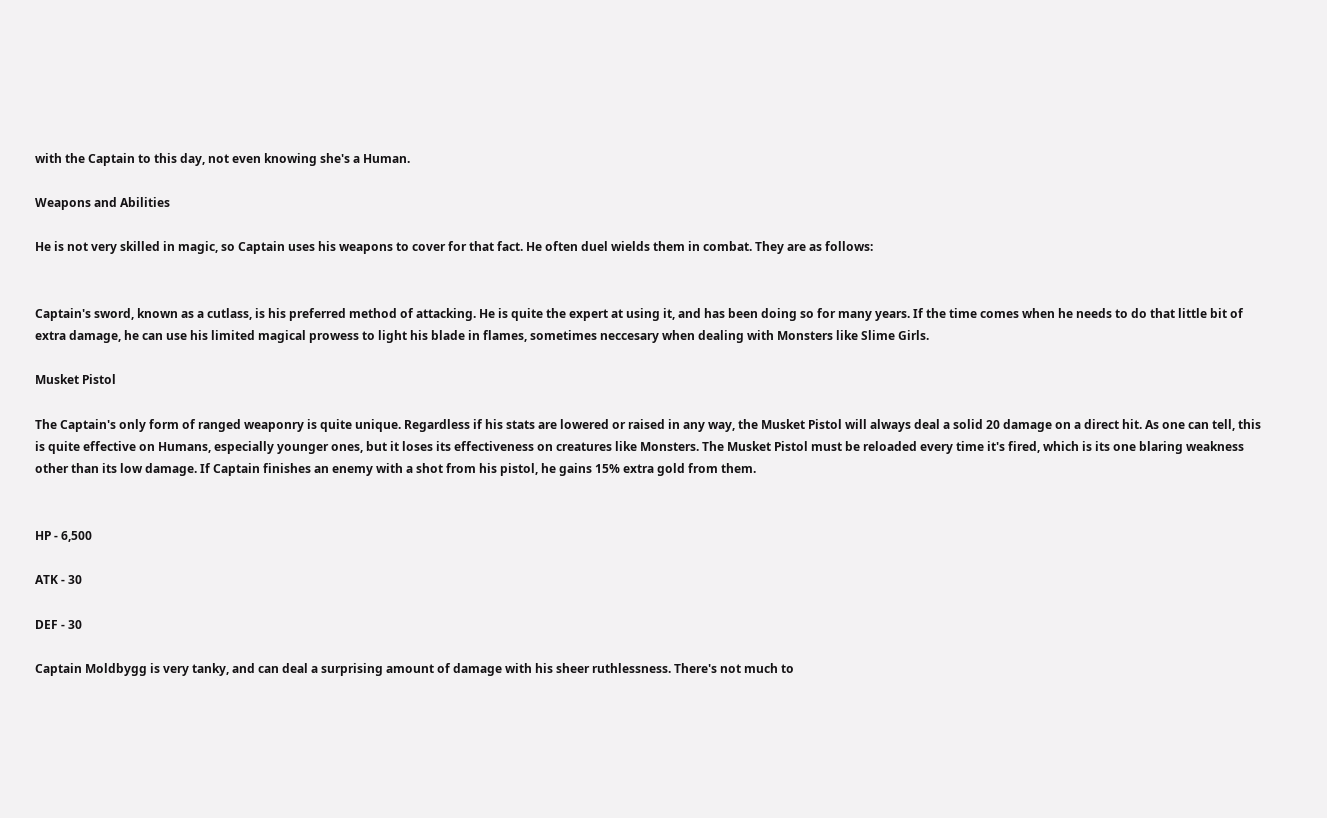with the Captain to this day, not even knowing she's a Human.

Weapons and Abilities

He is not very skilled in magic, so Captain uses his weapons to cover for that fact. He often duel wields them in combat. They are as follows:


Captain's sword, known as a cutlass, is his preferred method of attacking. He is quite the expert at using it, and has been doing so for many years. If the time comes when he needs to do that little bit of extra damage, he can use his limited magical prowess to light his blade in flames, sometimes neccesary when dealing with Monsters like Slime Girls.

Musket Pistol

The Captain's only form of ranged weaponry is quite unique. Regardless if his stats are lowered or raised in any way, the Musket Pistol will always deal a solid 20 damage on a direct hit. As one can tell, this is quite effective on Humans, especially younger ones, but it loses its effectiveness on creatures like Monsters. The Musket Pistol must be reloaded every time it's fired, which is its one blaring weakness other than its low damage. If Captain finishes an enemy with a shot from his pistol, he gains 15% extra gold from them.


HP - 6,500

ATK - 30

DEF - 30

Captain Moldbygg is very tanky, and can deal a surprising amount of damage with his sheer ruthlessness. There's not much to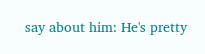say about him: He's pretty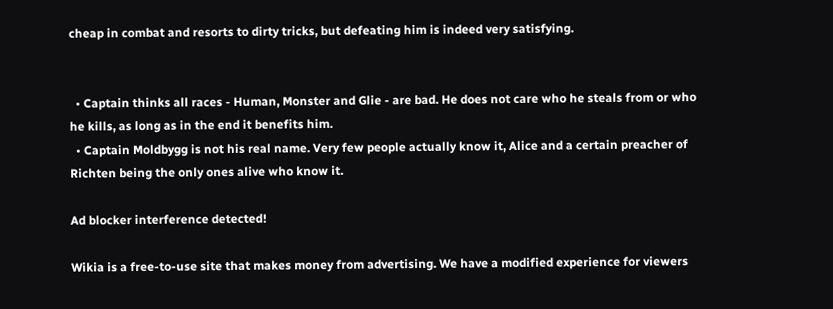cheap in combat and resorts to dirty tricks, but defeating him is indeed very satisfying.


  • Captain thinks all races - Human, Monster and Glie - are bad. He does not care who he steals from or who he kills, as long as in the end it benefits him.
  • Captain Moldbygg is not his real name. Very few people actually know it, Alice and a certain preacher of Richten being the only ones alive who know it.

Ad blocker interference detected!

Wikia is a free-to-use site that makes money from advertising. We have a modified experience for viewers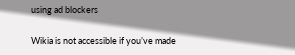using ad blockers

Wikia is not accessible if you’ve made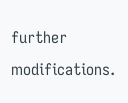further modifications.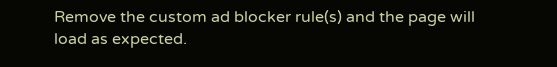Remove the custom ad blocker rule(s) and the page will load as expected.